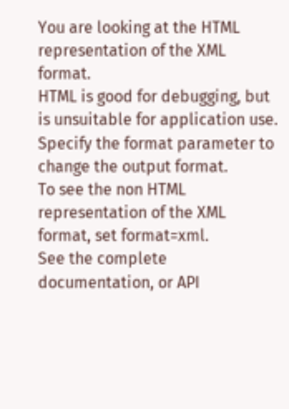You are looking at the HTML representation of the XML format.
HTML is good for debugging, but is unsuitable for application use.
Specify the format parameter to change the output format.
To see the non HTML representation of the XML format, set format=xml.
See the complete documentation, or API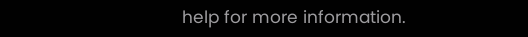help for more information.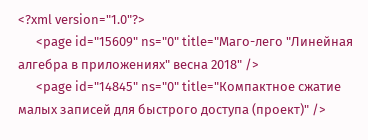<?xml version="1.0"?>
      <page id="15609" ns="0" title="Маго-лего "Линейная алгебра в приложениях" весна 2018" />
      <page id="14845" ns="0" title="Компактное сжатие малых записей для быстрого доступа (проект)" />